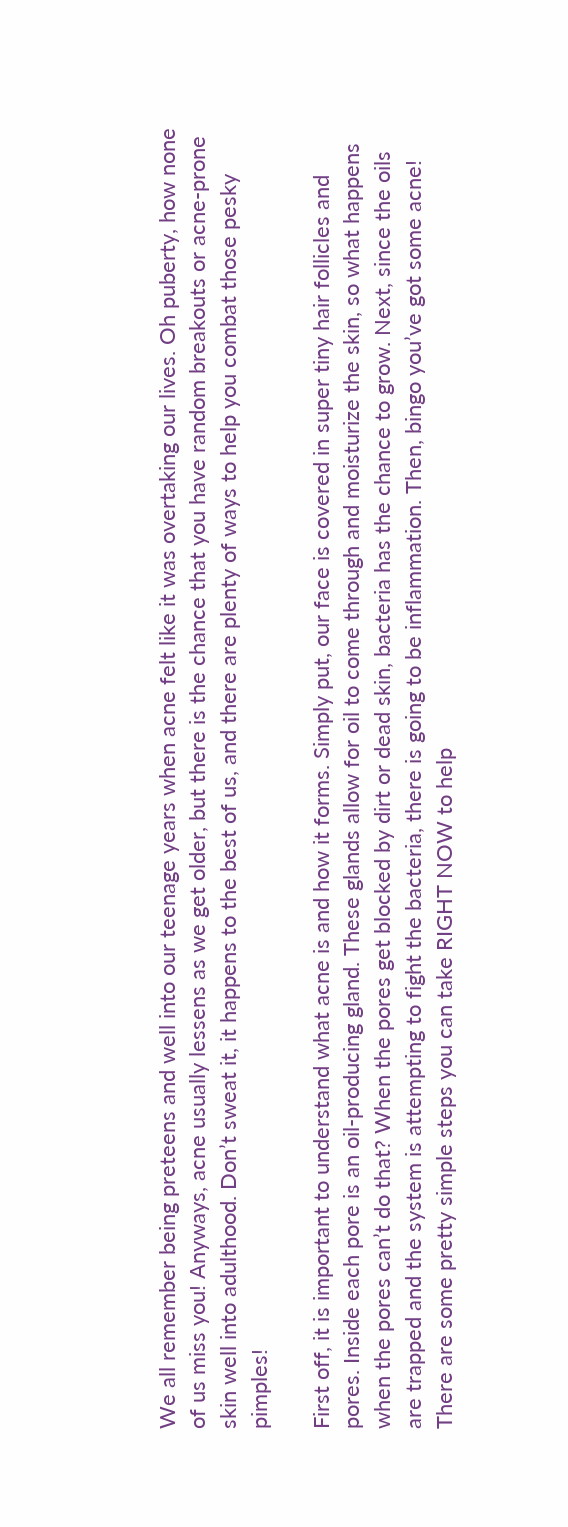We all remember being preteens and well into our teenage years when acne felt like it was overtaking our lives. Oh puberty, how none of us miss you! Anyways, acne usually lessens as we get older, but there is the chance that you have random breakouts or acne-prone skin well into adulthood. Don’t sweat it, it happens to the best of us, and there are plenty of ways to help you combat those pesky pimples!

First off, it is important to understand what acne is and how it forms. Simply put, our face is covered in super tiny hair follicles and pores. Inside each pore is an oil-producing gland. These glands allow for oil to come through and moisturize the skin, so what happens when the pores can’t do that? When the pores get blocked by dirt or dead skin, bacteria has the chance to grow. Next, since the oils are trapped and the system is attempting to fight the bacteria, there is going to be inflammation. Then, bingo you’ve got some acne! There are some pretty simple steps you can take RIGHT NOW to help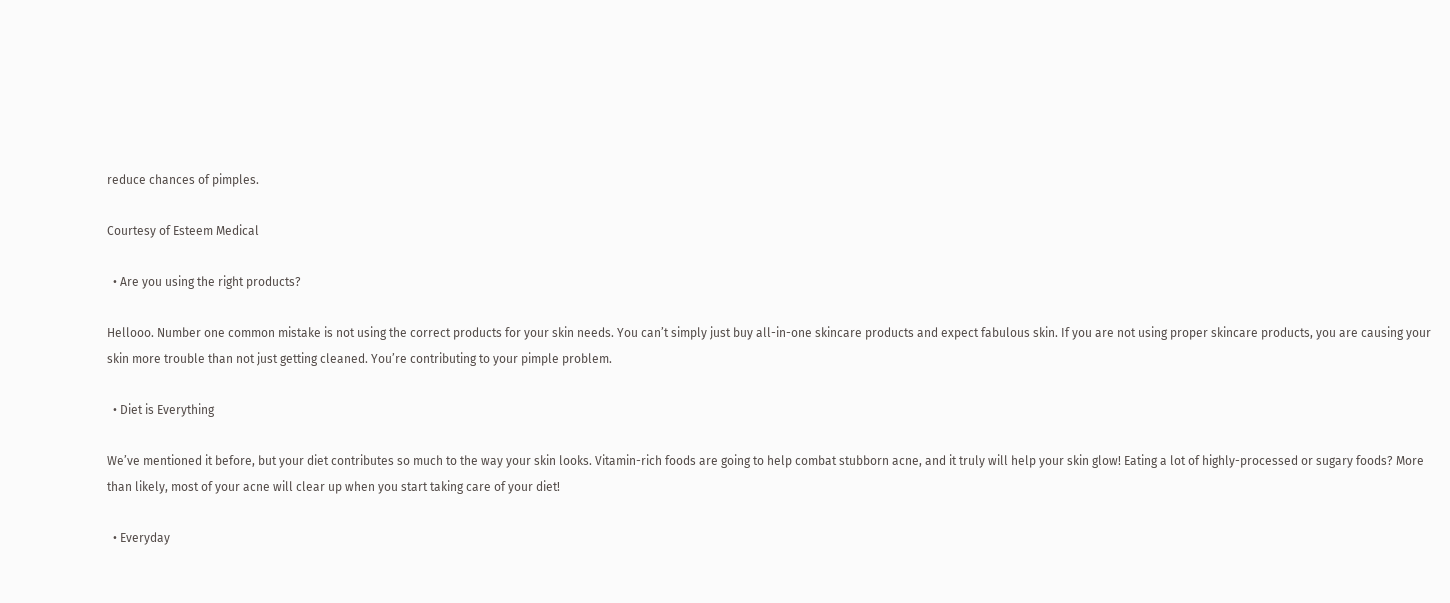reduce chances of pimples.

Courtesy of Esteem Medical

  • Are you using the right products?

Hellooo. Number one common mistake is not using the correct products for your skin needs. You can’t simply just buy all-in-one skincare products and expect fabulous skin. If you are not using proper skincare products, you are causing your skin more trouble than not just getting cleaned. You’re contributing to your pimple problem.

  • Diet is Everything

We’ve mentioned it before, but your diet contributes so much to the way your skin looks. Vitamin-rich foods are going to help combat stubborn acne, and it truly will help your skin glow! Eating a lot of highly-processed or sugary foods? More than likely, most of your acne will clear up when you start taking care of your diet!

  • Everyday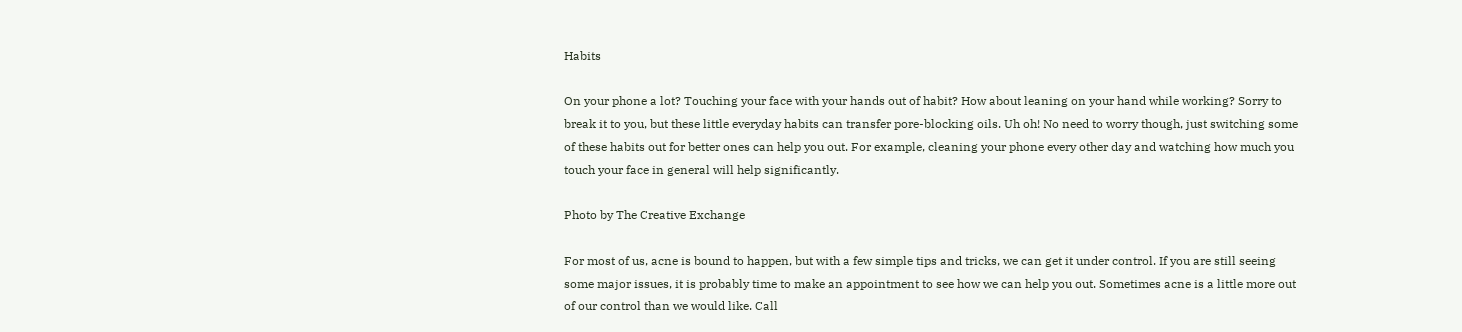Habits

On your phone a lot? Touching your face with your hands out of habit? How about leaning on your hand while working? Sorry to break it to you, but these little everyday habits can transfer pore-blocking oils. Uh oh! No need to worry though, just switching some of these habits out for better ones can help you out. For example, cleaning your phone every other day and watching how much you touch your face in general will help significantly.

Photo by The Creative Exchange

For most of us, acne is bound to happen, but with a few simple tips and tricks, we can get it under control. If you are still seeing some major issues, it is probably time to make an appointment to see how we can help you out. Sometimes acne is a little more out of our control than we would like. Call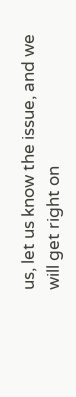us, let us know the issue, and we will get right on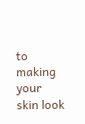to making your skin look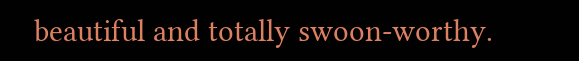beautiful and totally swoon-worthy.